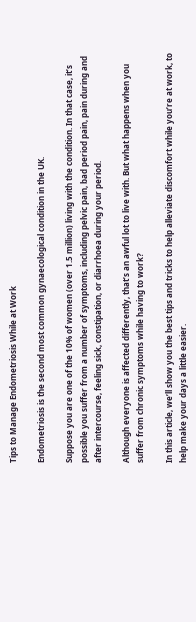Tips to Manage Endometriosis While at Work

Endometriosis is the second most common gynaecological condition in the UK.

Suppose you are one of the 10% of women (over 1.5 million) living with the condition. In that case, it’s possible you suffer from a number of symptoms, including pelvic pain, bad period pain, pain during and after intercourse, feeling sick, constipation, or diarrhoea during your period.

Although everyone is affected differently, that’s an awful lot to live with. But what happens when you suffer from chronic symptoms while having to work?

In this article, we’ll show you the best tips and tricks to help alleviate discomfort while you’re at work, to help make your days a little easier.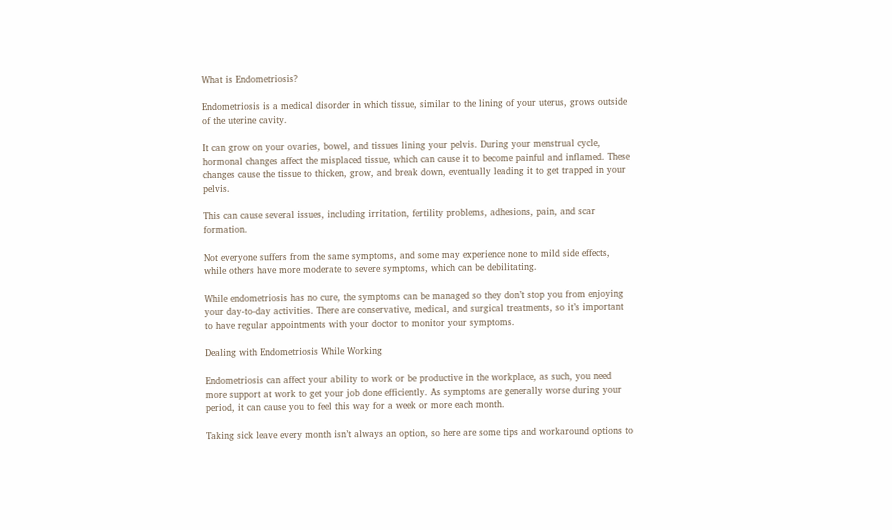What is Endometriosis?

Endometriosis is a medical disorder in which tissue, similar to the lining of your uterus, grows outside of the uterine cavity.

It can grow on your ovaries, bowel, and tissues lining your pelvis. During your menstrual cycle, hormonal changes affect the misplaced tissue, which can cause it to become painful and inflamed. These changes cause the tissue to thicken, grow, and break down, eventually leading it to get trapped in your pelvis.

This can cause several issues, including irritation, fertility problems, adhesions, pain, and scar formation.

Not everyone suffers from the same symptoms, and some may experience none to mild side effects, while others have more moderate to severe symptoms, which can be debilitating.

While endometriosis has no cure, the symptoms can be managed so they don’t stop you from enjoying your day-to-day activities. There are conservative, medical, and surgical treatments, so it’s important to have regular appointments with your doctor to monitor your symptoms.

Dealing with Endometriosis While Working

Endometriosis can affect your ability to work or be productive in the workplace, as such, you need more support at work to get your job done efficiently. As symptoms are generally worse during your period, it can cause you to feel this way for a week or more each month.

Taking sick leave every month isn’t always an option, so here are some tips and workaround options to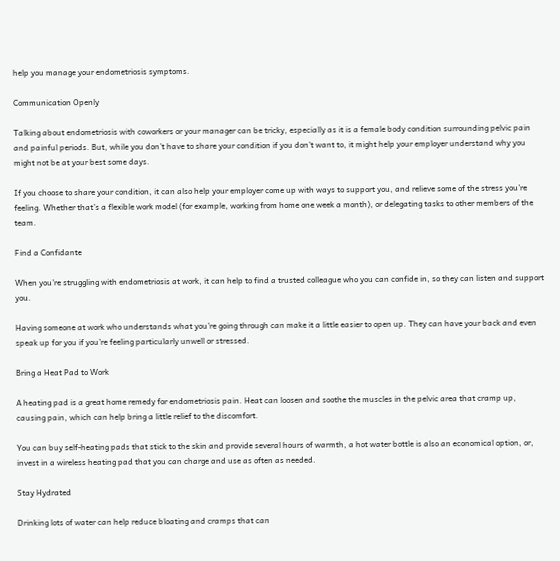help you manage your endometriosis symptoms.

Communication Openly

Talking about endometriosis with coworkers or your manager can be tricky, especially as it is a female body condition surrounding pelvic pain and painful periods. But, while you don’t have to share your condition if you don’t want to, it might help your employer understand why you might not be at your best some days.

If you choose to share your condition, it can also help your employer come up with ways to support you, and relieve some of the stress you’re feeling. Whether that’s a flexible work model (for example, working from home one week a month), or delegating tasks to other members of the team.

Find a Confidante

When you’re struggling with endometriosis at work, it can help to find a trusted colleague who you can confide in, so they can listen and support you.

Having someone at work who understands what you’re going through can make it a little easier to open up. They can have your back and even speak up for you if you’re feeling particularly unwell or stressed.

Bring a Heat Pad to Work

A heating pad is a great home remedy for endometriosis pain. Heat can loosen and soothe the muscles in the pelvic area that cramp up, causing pain, which can help bring a little relief to the discomfort.

You can buy self-heating pads that stick to the skin and provide several hours of warmth, a hot water bottle is also an economical option, or, invest in a wireless heating pad that you can charge and use as often as needed.

Stay Hydrated

Drinking lots of water can help reduce bloating and cramps that can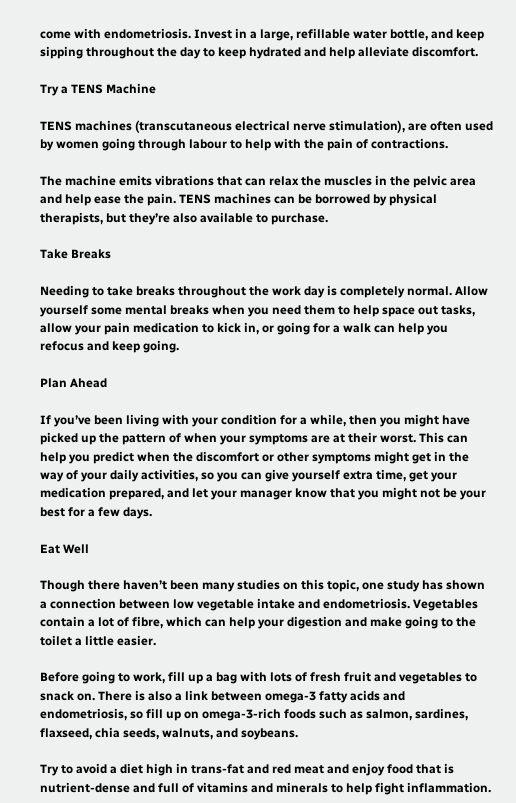come with endometriosis. Invest in a large, refillable water bottle, and keep sipping throughout the day to keep hydrated and help alleviate discomfort.

Try a TENS Machine

TENS machines (transcutaneous electrical nerve stimulation), are often used by women going through labour to help with the pain of contractions.

The machine emits vibrations that can relax the muscles in the pelvic area and help ease the pain. TENS machines can be borrowed by physical therapists, but they’re also available to purchase.

Take Breaks

Needing to take breaks throughout the work day is completely normal. Allow yourself some mental breaks when you need them to help space out tasks, allow your pain medication to kick in, or going for a walk can help you refocus and keep going.

Plan Ahead

If you’ve been living with your condition for a while, then you might have picked up the pattern of when your symptoms are at their worst. This can help you predict when the discomfort or other symptoms might get in the way of your daily activities, so you can give yourself extra time, get your medication prepared, and let your manager know that you might not be your best for a few days.

Eat Well

Though there haven’t been many studies on this topic, one study has shown a connection between low vegetable intake and endometriosis. Vegetables contain a lot of fibre, which can help your digestion and make going to the toilet a little easier.

Before going to work, fill up a bag with lots of fresh fruit and vegetables to snack on. There is also a link between omega-3 fatty acids and endometriosis, so fill up on omega-3-rich foods such as salmon, sardines, flaxseed, chia seeds, walnuts, and soybeans.

Try to avoid a diet high in trans-fat and red meat and enjoy food that is nutrient-dense and full of vitamins and minerals to help fight inflammation.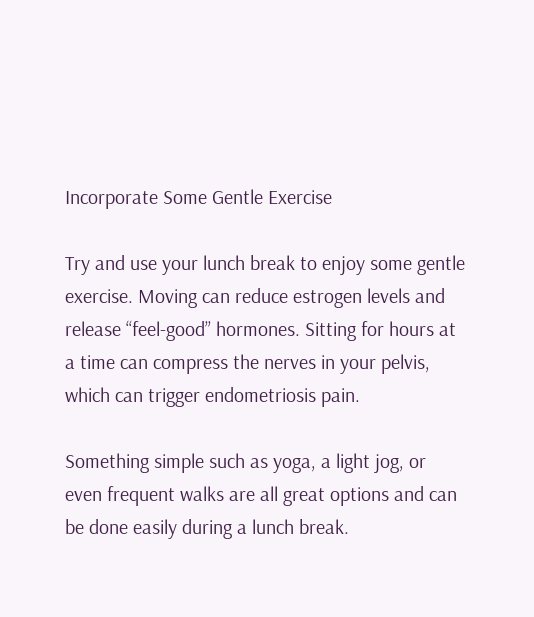Incorporate Some Gentle Exercise

Try and use your lunch break to enjoy some gentle exercise. Moving can reduce estrogen levels and release “feel-good” hormones. Sitting for hours at a time can compress the nerves in your pelvis, which can trigger endometriosis pain.

Something simple such as yoga, a light jog, or even frequent walks are all great options and can be done easily during a lunch break.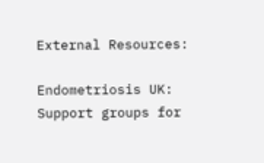External Resources:

Endometriosis UK: Support groups for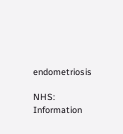endometriosis

NHS: Information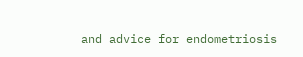and advice for endometriosis